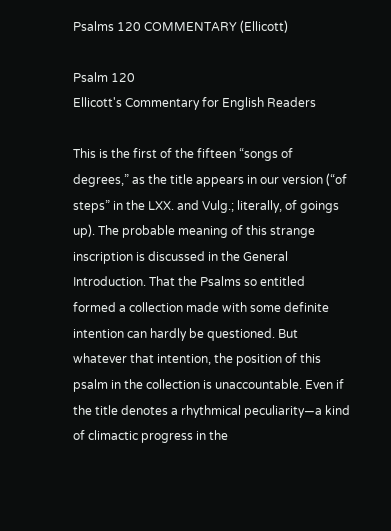Psalms 120 COMMENTARY (Ellicott)

Psalm 120
Ellicott's Commentary for English Readers

This is the first of the fifteen “songs of degrees,” as the title appears in our version (“of steps” in the LXX. and Vulg.; literally, of goings up). The probable meaning of this strange inscription is discussed in the General Introduction. That the Psalms so entitled formed a collection made with some definite intention can hardly be questioned. But whatever that intention, the position of this psalm in the collection is unaccountable. Even if the title denotes a rhythmical peculiarity—a kind of climactic progress in the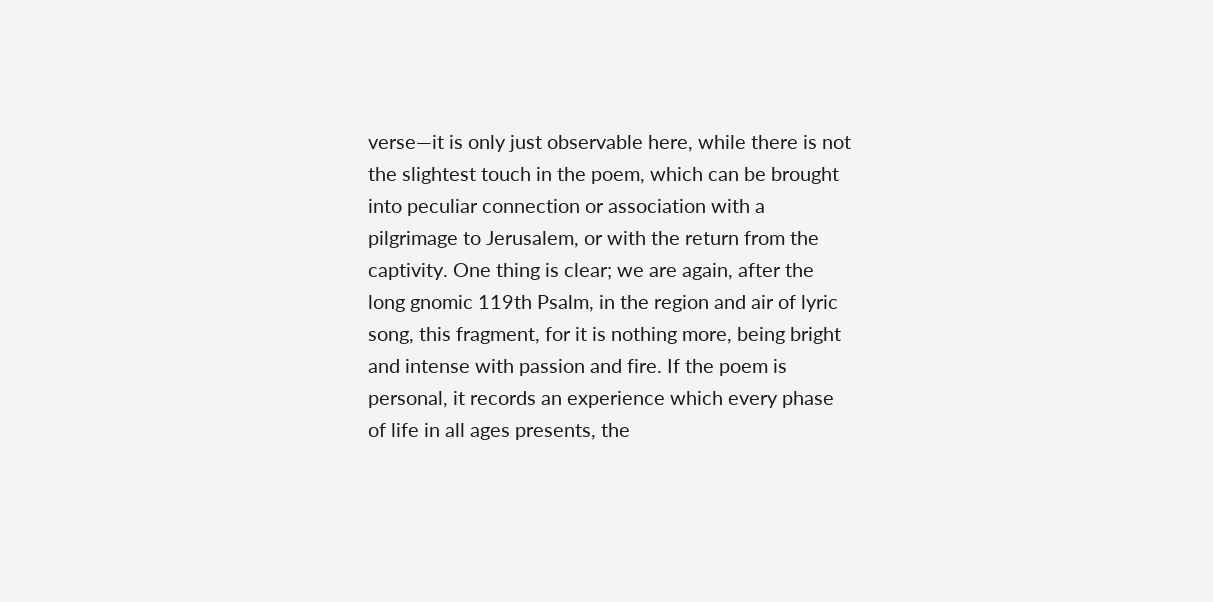verse—it is only just observable here, while there is not the slightest touch in the poem, which can be brought into peculiar connection or association with a pilgrimage to Jerusalem, or with the return from the captivity. One thing is clear; we are again, after the long gnomic 119th Psalm, in the region and air of lyric song, this fragment, for it is nothing more, being bright and intense with passion and fire. If the poem is personal, it records an experience which every phase of life in all ages presents, the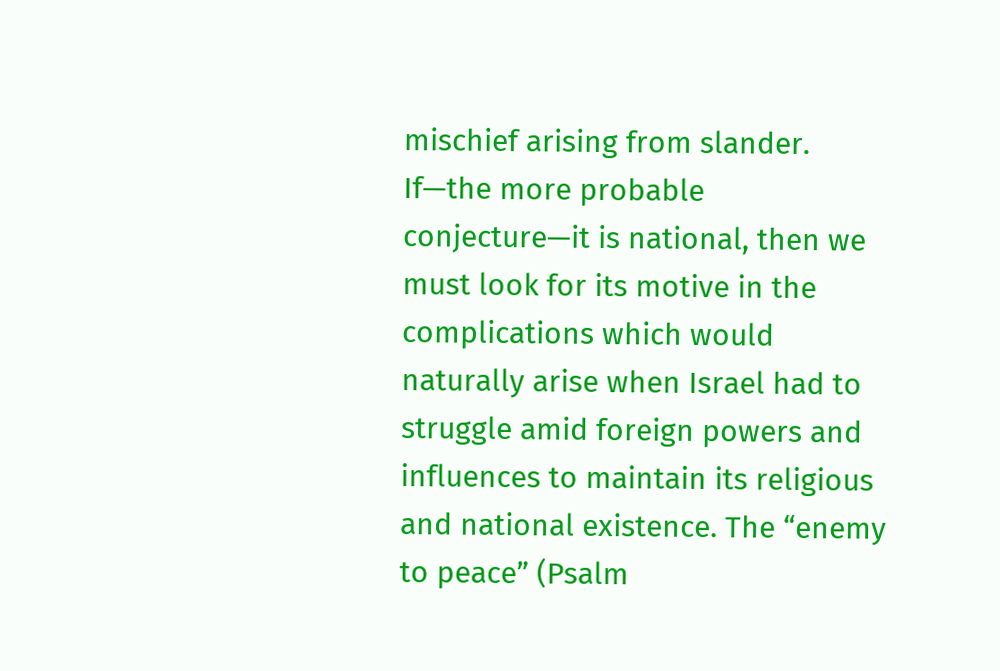mischief arising from slander. If—the more probable conjecture—it is national, then we must look for its motive in the complications which would naturally arise when Israel had to struggle amid foreign powers and influences to maintain its religious and national existence. The “enemy to peace” (Psalm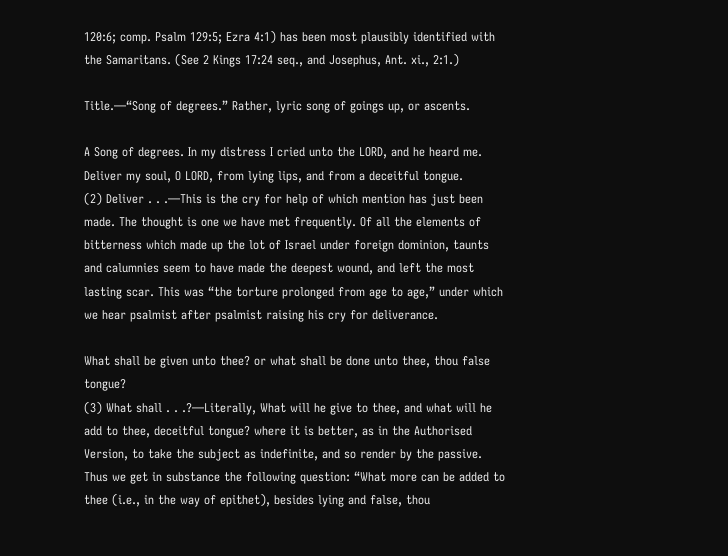120:6; comp. Psalm 129:5; Ezra 4:1) has been most plausibly identified with the Samaritans. (See 2 Kings 17:24 seq., and Josephus, Ant. xi., 2:1.)

Title.—“Song of degrees.” Rather, lyric song of goings up, or ascents.

A Song of degrees. In my distress I cried unto the LORD, and he heard me.
Deliver my soul, O LORD, from lying lips, and from a deceitful tongue.
(2) Deliver . . .—This is the cry for help of which mention has just been made. The thought is one we have met frequently. Of all the elements of bitterness which made up the lot of Israel under foreign dominion, taunts and calumnies seem to have made the deepest wound, and left the most lasting scar. This was “the torture prolonged from age to age,” under which we hear psalmist after psalmist raising his cry for deliverance.

What shall be given unto thee? or what shall be done unto thee, thou false tongue?
(3) What shall . . .?—Literally, What will he give to thee, and what will he add to thee, deceitful tongue? where it is better, as in the Authorised Version, to take the subject as indefinite, and so render by the passive. Thus we get in substance the following question: “What more can be added to thee (i.e., in the way of epithet), besides lying and false, thou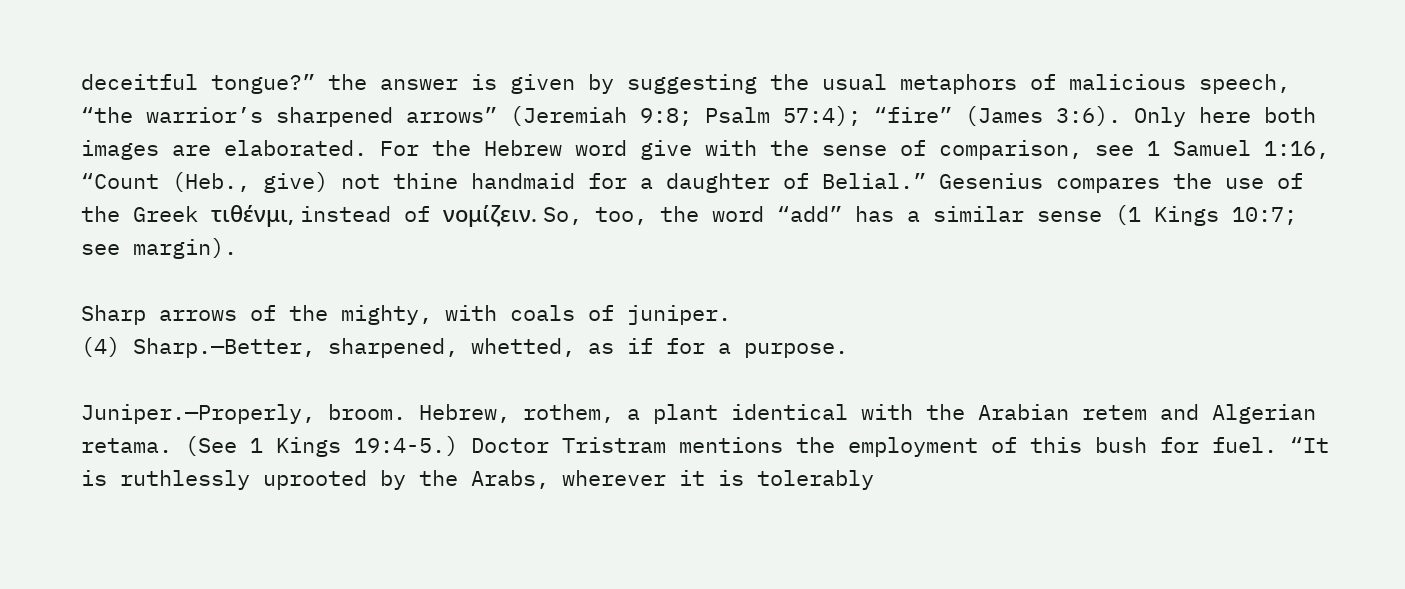deceitful tongue?” the answer is given by suggesting the usual metaphors of malicious speech, “the warrior’s sharpened arrows” (Jeremiah 9:8; Psalm 57:4); “fire” (James 3:6). Only here both images are elaborated. For the Hebrew word give with the sense of comparison, see 1 Samuel 1:16, “Count (Heb., give) not thine handmaid for a daughter of Belial.” Gesenius compares the use of the Greek τιθένμι, instead of νομίζειν. So, too, the word “add” has a similar sense (1 Kings 10:7; see margin).

Sharp arrows of the mighty, with coals of juniper.
(4) Sharp.—Better, sharpened, whetted, as if for a purpose.

Juniper.—Properly, broom. Hebrew, rothem, a plant identical with the Arabian retem and Algerian retama. (See 1 Kings 19:4-5.) Doctor Tristram mentions the employment of this bush for fuel. “It is ruthlessly uprooted by the Arabs, wherever it is tolerably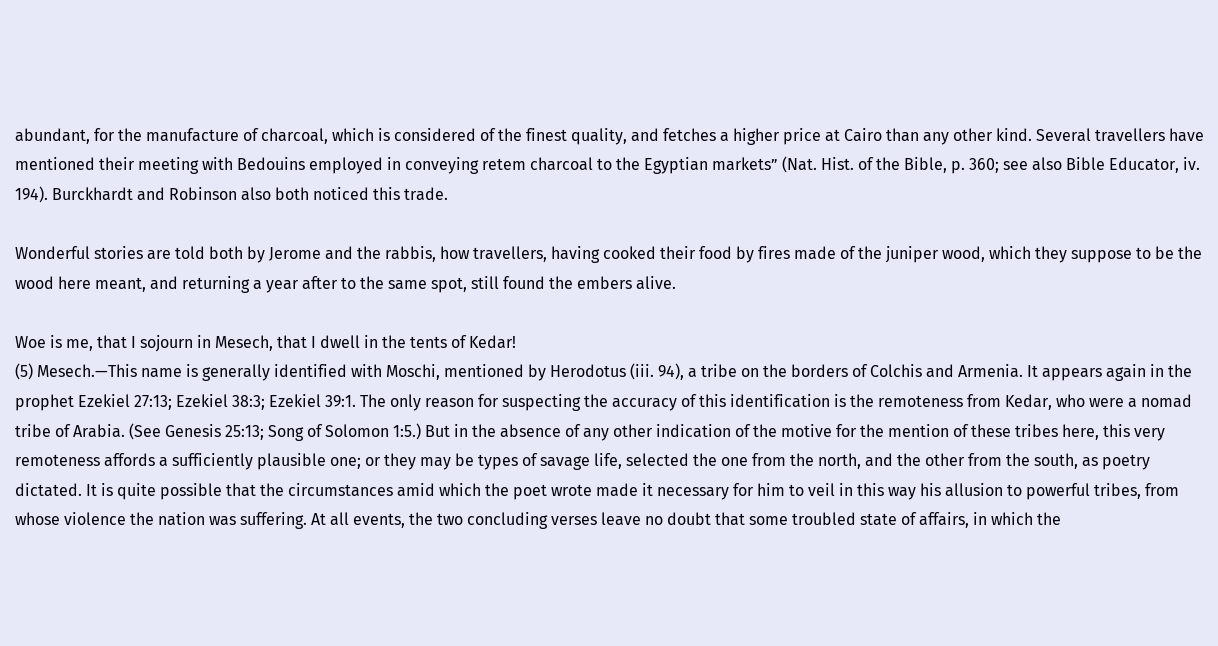abundant, for the manufacture of charcoal, which is considered of the finest quality, and fetches a higher price at Cairo than any other kind. Several travellers have mentioned their meeting with Bedouins employed in conveying retem charcoal to the Egyptian markets” (Nat. Hist. of the Bible, p. 360; see also Bible Educator, iv. 194). Burckhardt and Robinson also both noticed this trade.

Wonderful stories are told both by Jerome and the rabbis, how travellers, having cooked their food by fires made of the juniper wood, which they suppose to be the wood here meant, and returning a year after to the same spot, still found the embers alive.

Woe is me, that I sojourn in Mesech, that I dwell in the tents of Kedar!
(5) Mesech.—This name is generally identified with Moschi, mentioned by Herodotus (iii. 94), a tribe on the borders of Colchis and Armenia. It appears again in the prophet Ezekiel 27:13; Ezekiel 38:3; Ezekiel 39:1. The only reason for suspecting the accuracy of this identification is the remoteness from Kedar, who were a nomad tribe of Arabia. (See Genesis 25:13; Song of Solomon 1:5.) But in the absence of any other indication of the motive for the mention of these tribes here, this very remoteness affords a sufficiently plausible one; or they may be types of savage life, selected the one from the north, and the other from the south, as poetry dictated. It is quite possible that the circumstances amid which the poet wrote made it necessary for him to veil in this way his allusion to powerful tribes, from whose violence the nation was suffering. At all events, the two concluding verses leave no doubt that some troubled state of affairs, in which the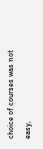choice of courses was not easy,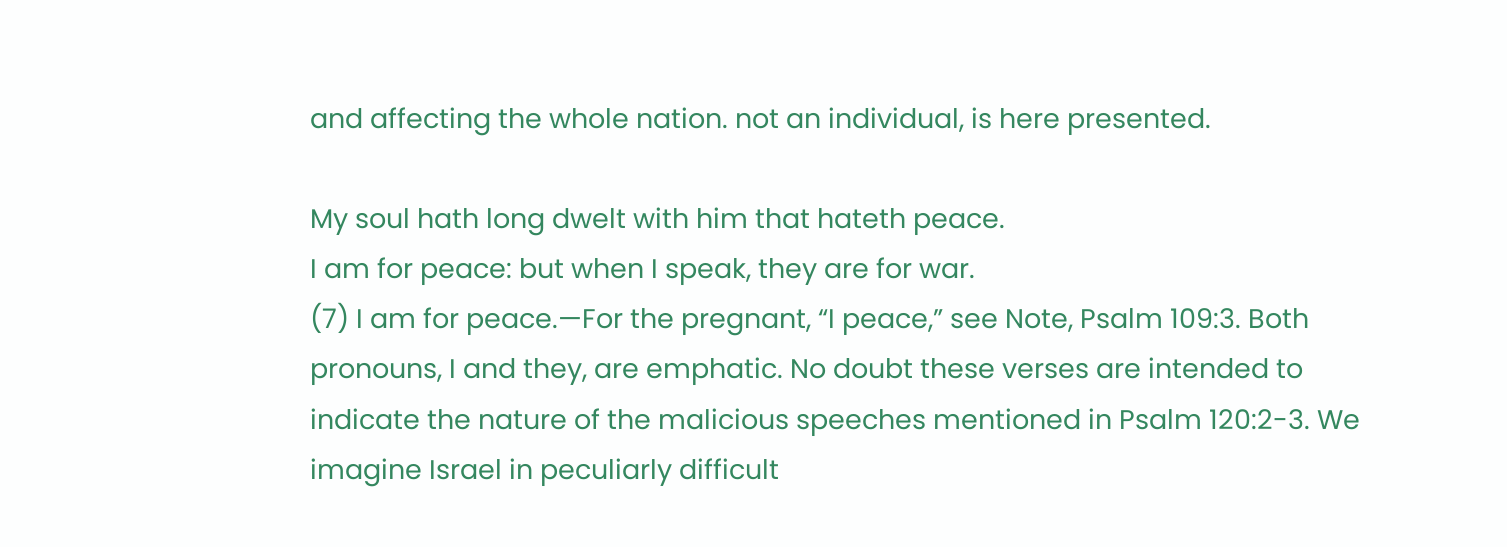and affecting the whole nation. not an individual, is here presented.

My soul hath long dwelt with him that hateth peace.
I am for peace: but when I speak, they are for war.
(7) I am for peace.—For the pregnant, “I peace,” see Note, Psalm 109:3. Both pronouns, I and they, are emphatic. No doubt these verses are intended to indicate the nature of the malicious speeches mentioned in Psalm 120:2-3. We imagine Israel in peculiarly difficult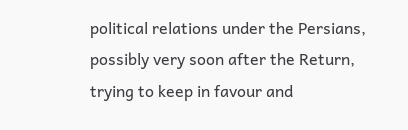political relations under the Persians, possibly very soon after the Return, trying to keep in favour and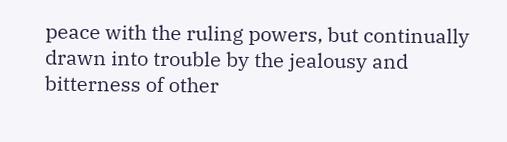peace with the ruling powers, but continually drawn into trouble by the jealousy and bitterness of other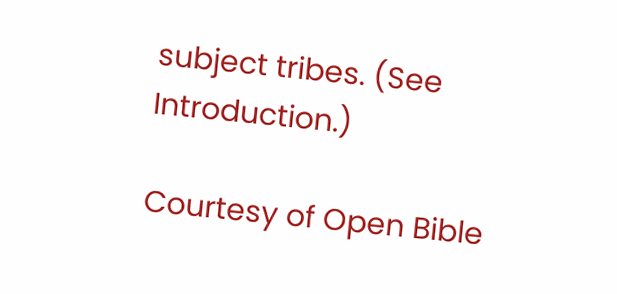subject tribes. (See Introduction.)

Courtesy of Open Bible